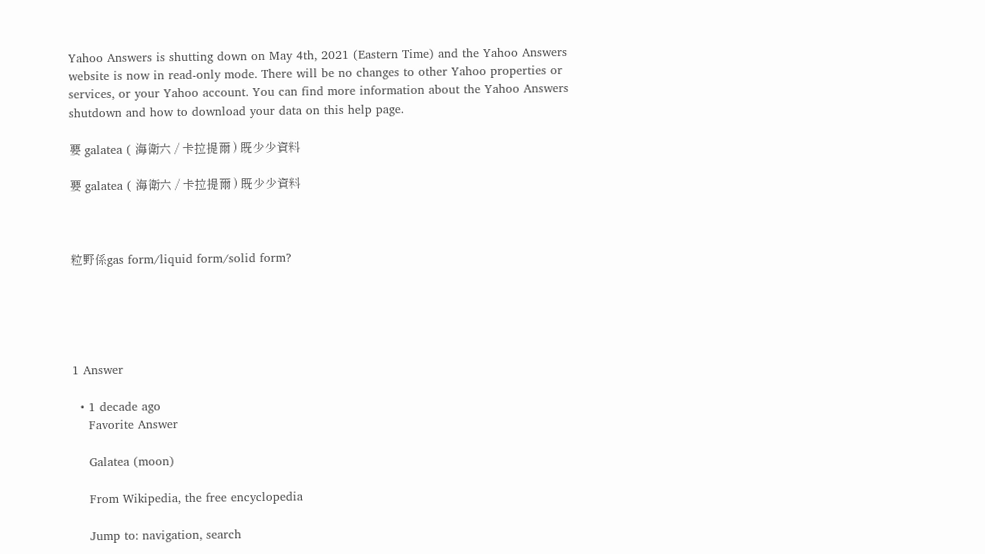Yahoo Answers is shutting down on May 4th, 2021 (Eastern Time) and the Yahoo Answers website is now in read-only mode. There will be no changes to other Yahoo properties or services, or your Yahoo account. You can find more information about the Yahoo Answers shutdown and how to download your data on this help page.

要 galatea ( 海衛六 / 卡拉提爾 ) 既少少資料

要 galatea ( 海衛六 / 卡拉提爾 ) 既少少資料



粒野係gas form/liquid form/solid form?





1 Answer

  • 1 decade ago
    Favorite Answer

    Galatea (moon)

    From Wikipedia, the free encyclopedia

    Jump to: navigation, search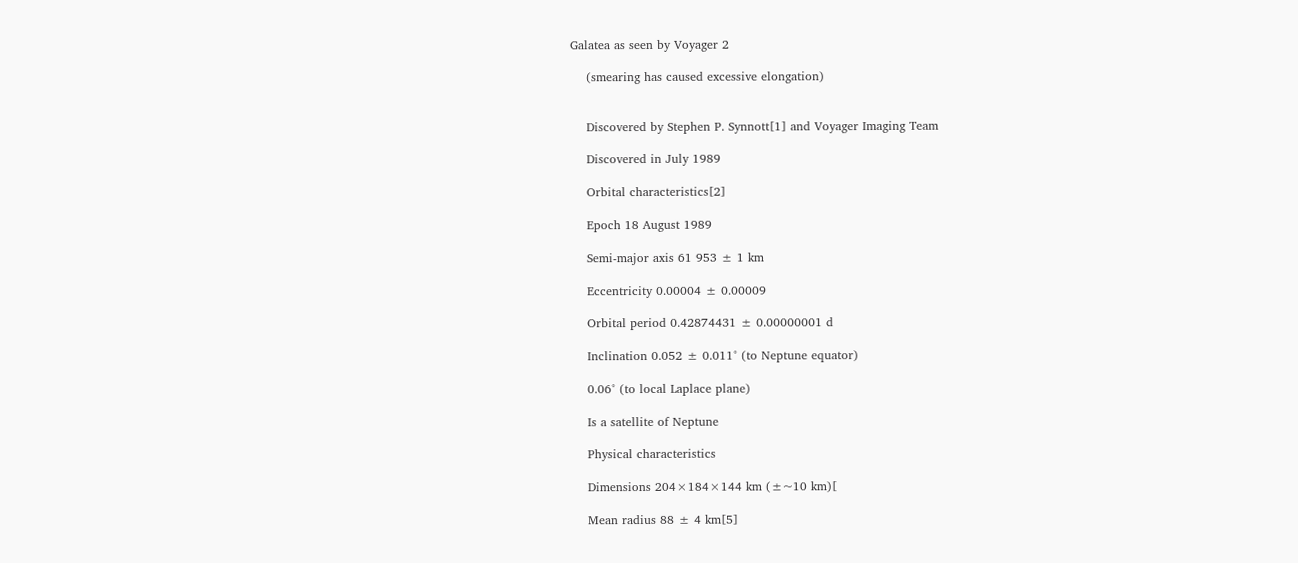Galatea as seen by Voyager 2

    (smearing has caused excessive elongation)


    Discovered by Stephen P. Synnott[1] and Voyager Imaging Team

    Discovered in July 1989

    Orbital characteristics[2]

    Epoch 18 August 1989

    Semi-major axis 61 953 ± 1 km

    Eccentricity 0.00004 ± 0.00009

    Orbital period 0.42874431 ± 0.00000001 d

    Inclination 0.052 ± 0.011° (to Neptune equator)

    0.06° (to local Laplace plane)

    Is a satellite of Neptune

    Physical characteristics

    Dimensions 204×184×144 km (±~10 km)[

    Mean radius 88 ± 4 km[5]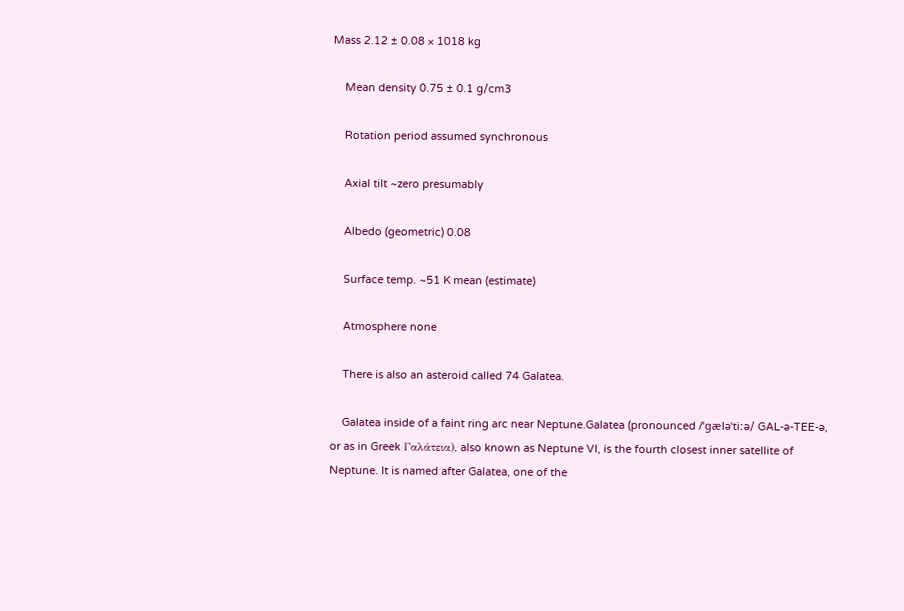Mass 2.12 ± 0.08 × 1018 kg

    Mean density 0.75 ± 0.1 g/cm3

    Rotation period assumed synchronous

    Axial tilt ~zero presumably

    Albedo (geometric) 0.08

    Surface temp. ~51 K mean (estimate)

    Atmosphere none

    There is also an asteroid called 74 Galatea.

    Galatea inside of a faint ring arc near Neptune.Galatea (pronounced /ˈɡæləˈtiːə/ GAL-ə-TEE-ə, or as in Greek Γαλάτεια), also known as Neptune VI, is the fourth closest inner satellite of Neptune. It is named after Galatea, one of the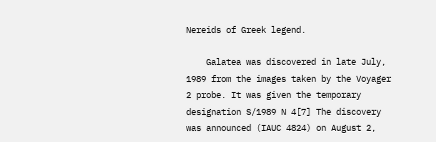Nereids of Greek legend.

    Galatea was discovered in late July, 1989 from the images taken by the Voyager 2 probe. It was given the temporary designation S/1989 N 4[7] The discovery was announced (IAUC 4824) on August 2,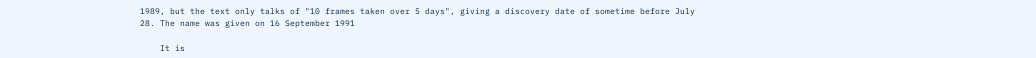1989, but the text only talks of "10 frames taken over 5 days", giving a discovery date of sometime before July 28. The name was given on 16 September 1991

    It is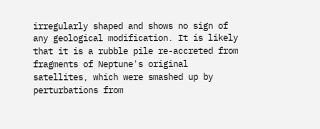irregularly shaped and shows no sign of any geological modification. It is likely that it is a rubble pile re-accreted from fragments of Neptune's original satellites, which were smashed up by perturbations from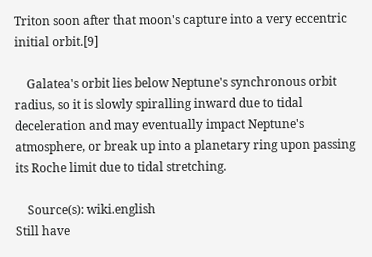Triton soon after that moon's capture into a very eccentric initial orbit.[9]

    Galatea's orbit lies below Neptune's synchronous orbit radius, so it is slowly spiralling inward due to tidal deceleration and may eventually impact Neptune's atmosphere, or break up into a planetary ring upon passing its Roche limit due to tidal stretching.

    Source(s): wiki.english
Still have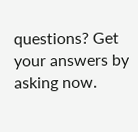questions? Get your answers by asking now.